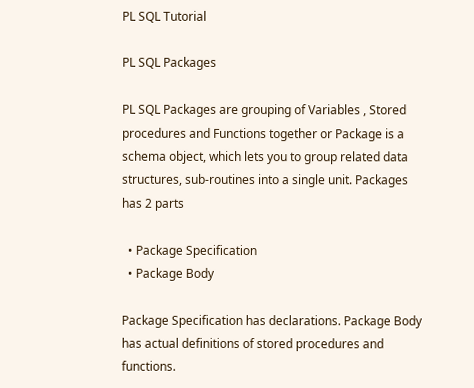PL SQL Tutorial

PL SQL Packages

PL SQL Packages are grouping of Variables , Stored procedures and Functions together or Package is a schema object, which lets you to group related data structures, sub-routines into a single unit. Packages has 2 parts

  • Package Specification
  • Package Body

Package Specification has declarations. Package Body has actual definitions of stored procedures and functions.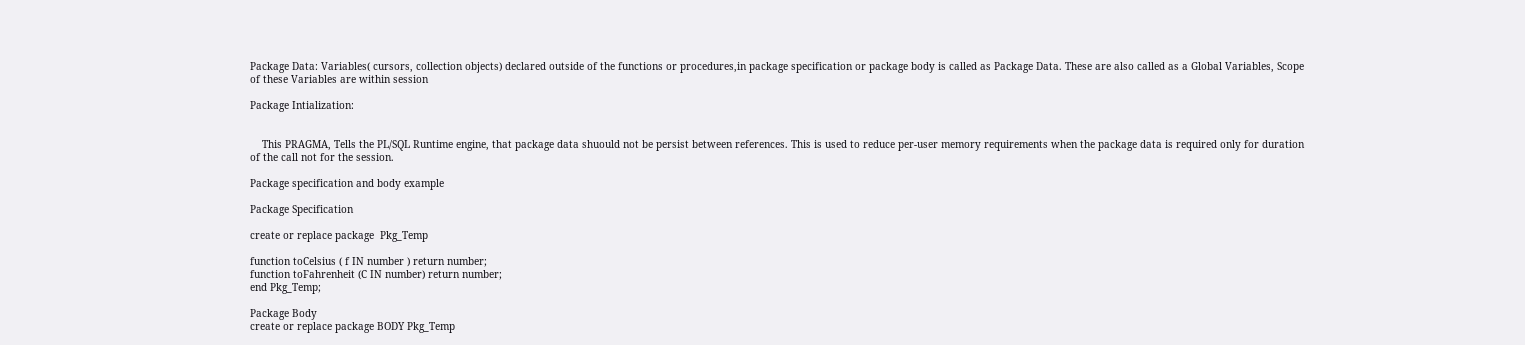Package Data: Variables( cursors, collection objects) declared outside of the functions or procedures,in package specification or package body is called as Package Data. These are also called as a Global Variables, Scope of these Variables are within session

Package Intialization:


    This PRAGMA, Tells the PL/SQL Runtime engine, that package data shuould not be persist between references. This is used to reduce per-user memory requirements when the package data is required only for duration of the call not for the session.

Package specification and body example

Package Specification

create or replace package  Pkg_Temp

function toCelsius ( f IN number ) return number;
function toFahrenheit (C IN number) return number;
end Pkg_Temp;

Package Body
create or replace package BODY Pkg_Temp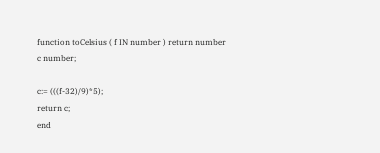function toCelsius ( f IN number ) return number
c number;

c:= (((f-32)/9)*5);
return c;
end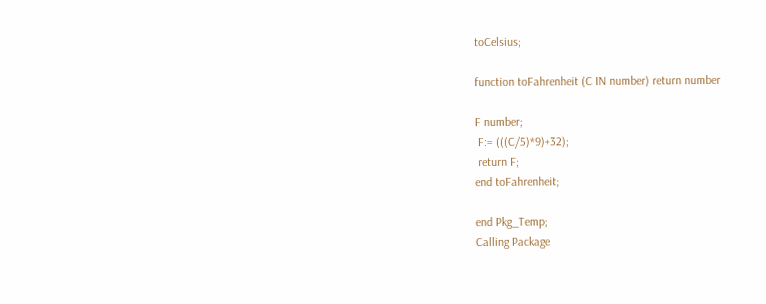toCelsius;

function toFahrenheit (C IN number) return number

F number;
 F:= (((C/5)*9)+32);
 return F;
end toFahrenheit;

end Pkg_Temp;
Calling Package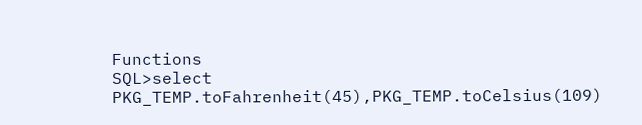Functions
SQL>select PKG_TEMP.toFahrenheit(45),PKG_TEMP.toCelsius(109)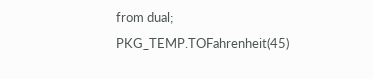from dual;
PKG_TEMP.TOFahrenheit(45)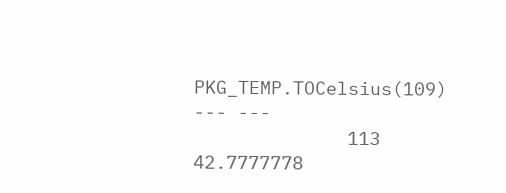PKG_TEMP.TOCelsius(109)
--- ---
              113          42.7777778